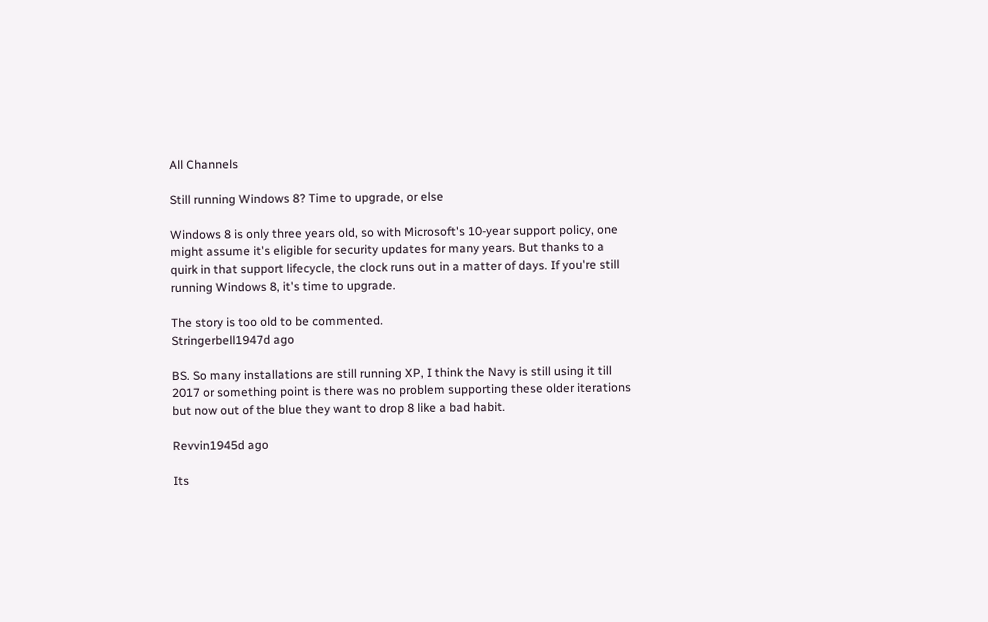All Channels

Still running Windows 8? Time to upgrade, or else

Windows 8 is only three years old, so with Microsoft's 10-year support policy, one might assume it's eligible for security updates for many years. But thanks to a quirk in that support lifecycle, the clock runs out in a matter of days. If you're still running Windows 8, it's time to upgrade.

The story is too old to be commented.
Stringerbell1947d ago

BS. So many installations are still running XP, I think the Navy is still using it till 2017 or something point is there was no problem supporting these older iterations but now out of the blue they want to drop 8 like a bad habit.

Revvin1945d ago

Its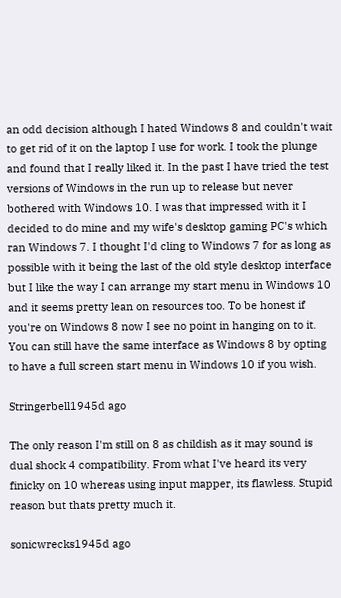an odd decision although I hated Windows 8 and couldn't wait to get rid of it on the laptop I use for work. I took the plunge and found that I really liked it. In the past I have tried the test versions of Windows in the run up to release but never bothered with Windows 10. I was that impressed with it I decided to do mine and my wife's desktop gaming PC's which ran Windows 7. I thought I'd cling to Windows 7 for as long as possible with it being the last of the old style desktop interface but I like the way I can arrange my start menu in Windows 10 and it seems pretty lean on resources too. To be honest if you're on Windows 8 now I see no point in hanging on to it. You can still have the same interface as Windows 8 by opting to have a full screen start menu in Windows 10 if you wish.

Stringerbell1945d ago

The only reason I'm still on 8 as childish as it may sound is dual shock 4 compatibility. From what I've heard its very finicky on 10 whereas using input mapper, its flawless. Stupid reason but thats pretty much it.

sonicwrecks1945d ago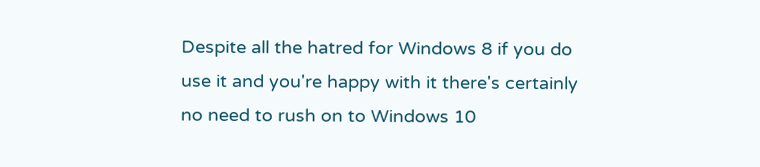Despite all the hatred for Windows 8 if you do use it and you're happy with it there's certainly no need to rush on to Windows 10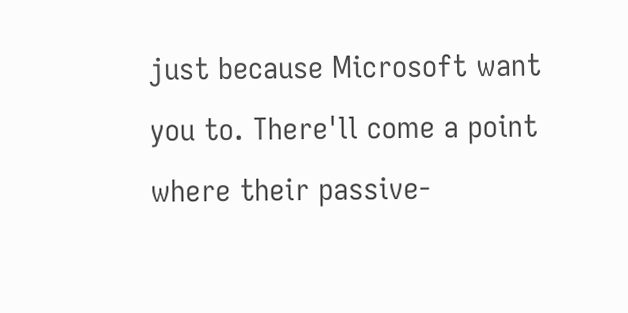just because Microsoft want you to. There'll come a point where their passive-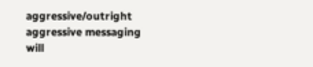aggressive/outright aggressive messaging will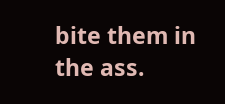bite them in the ass.